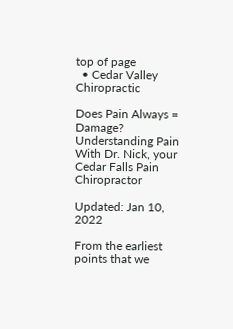top of page
  • Cedar Valley Chiropractic

Does Pain Always = Damage? Understanding Pain With Dr. Nick, your Cedar Falls Pain Chiropractor

Updated: Jan 10, 2022

From the earliest points that we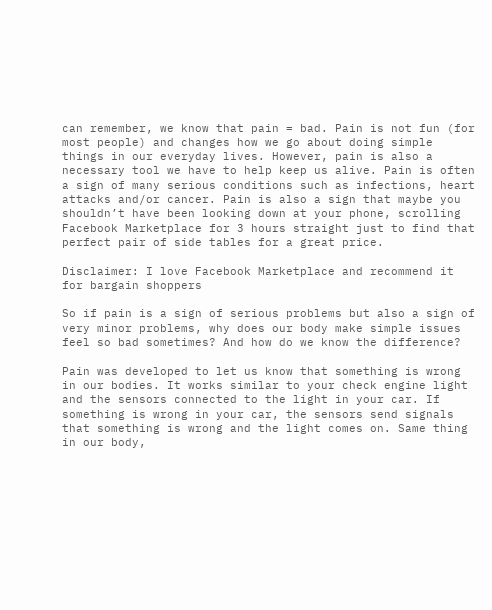can remember, we know that pain = bad. Pain is not fun (for most people) and changes how we go about doing simple things in our everyday lives. However, pain is also a necessary tool we have to help keep us alive. Pain is often a sign of many serious conditions such as infections, heart attacks and/or cancer. Pain is also a sign that maybe you shouldn’t have been looking down at your phone, scrolling Facebook Marketplace for 3 hours straight just to find that perfect pair of side tables for a great price.

Disclaimer: I love Facebook Marketplace and recommend it for bargain shoppers

So if pain is a sign of serious problems but also a sign of very minor problems, why does our body make simple issues feel so bad sometimes? And how do we know the difference?

Pain was developed to let us know that something is wrong in our bodies. It works similar to your check engine light and the sensors connected to the light in your car. If something is wrong in your car, the sensors send signals that something is wrong and the light comes on. Same thing in our body,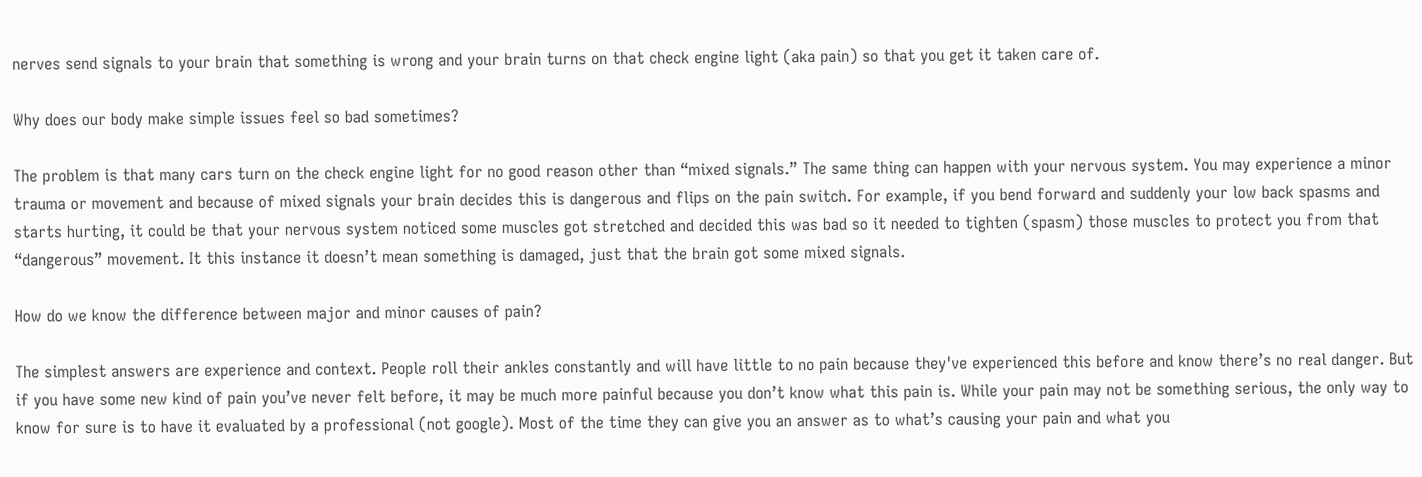nerves send signals to your brain that something is wrong and your brain turns on that check engine light (aka pain) so that you get it taken care of.

Why does our body make simple issues feel so bad sometimes?

The problem is that many cars turn on the check engine light for no good reason other than “mixed signals.” The same thing can happen with your nervous system. You may experience a minor trauma or movement and because of mixed signals your brain decides this is dangerous and flips on the pain switch. For example, if you bend forward and suddenly your low back spasms and starts hurting, it could be that your nervous system noticed some muscles got stretched and decided this was bad so it needed to tighten (spasm) those muscles to protect you from that “dangerous” movement. It this instance it doesn’t mean something is damaged, just that the brain got some mixed signals.

How do we know the difference between major and minor causes of pain?

The simplest answers are experience and context. People roll their ankles constantly and will have little to no pain because they've experienced this before and know there’s no real danger. But if you have some new kind of pain you’ve never felt before, it may be much more painful because you don’t know what this pain is. While your pain may not be something serious, the only way to know for sure is to have it evaluated by a professional (not google). Most of the time they can give you an answer as to what’s causing your pain and what you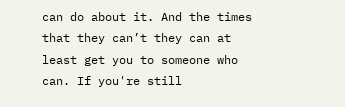can do about it. And the times that they can’t they can at least get you to someone who can. If you're still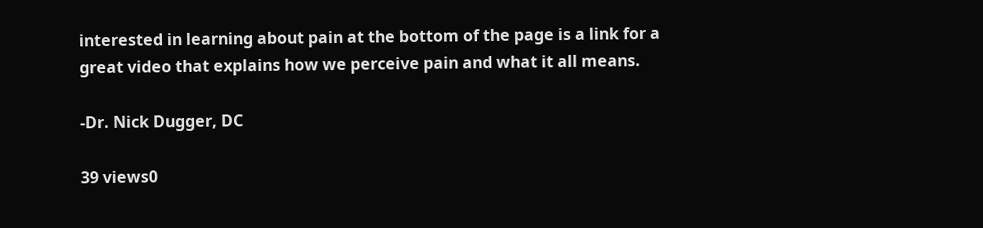interested in learning about pain at the bottom of the page is a link for a great video that explains how we perceive pain and what it all means.

-Dr. Nick Dugger, DC

39 views0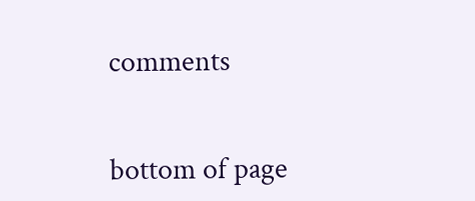comments


bottom of page